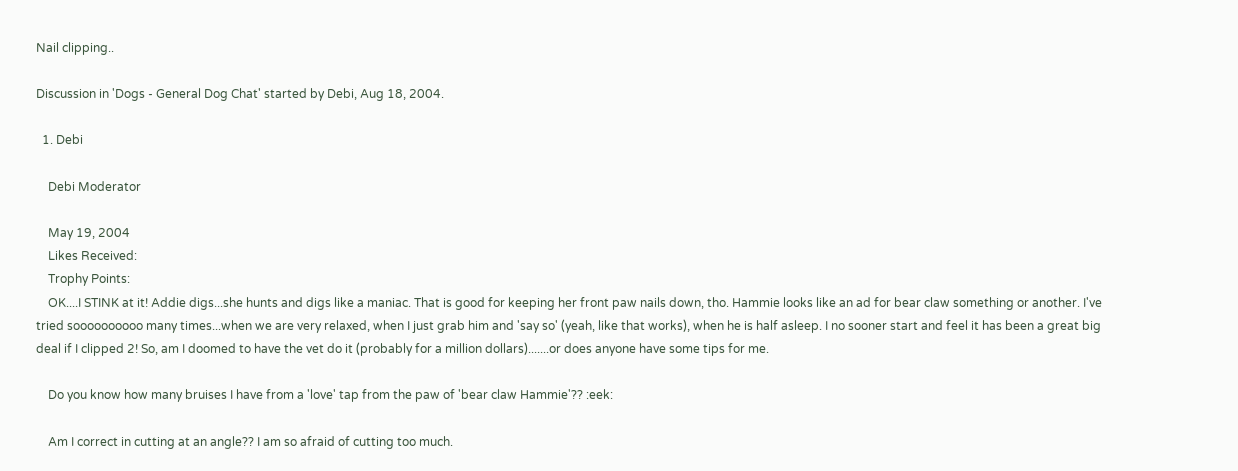Nail clipping..

Discussion in 'Dogs - General Dog Chat' started by Debi, Aug 18, 2004.

  1. Debi

    Debi Moderator

    May 19, 2004
    Likes Received:
    Trophy Points:
    OK....I STINK at it! Addie digs...she hunts and digs like a maniac. That is good for keeping her front paw nails down, tho. Hammie looks like an ad for bear claw something or another. I've tried soooooooooo many times...when we are very relaxed, when I just grab him and 'say so' (yeah, like that works), when he is half asleep. I no sooner start and feel it has been a great big deal if I clipped 2! So, am I doomed to have the vet do it (probably for a million dollars).......or does anyone have some tips for me.

    Do you know how many bruises I have from a 'love' tap from the paw of 'bear claw Hammie'?? :eek:

    Am I correct in cutting at an angle?? I am so afraid of cutting too much.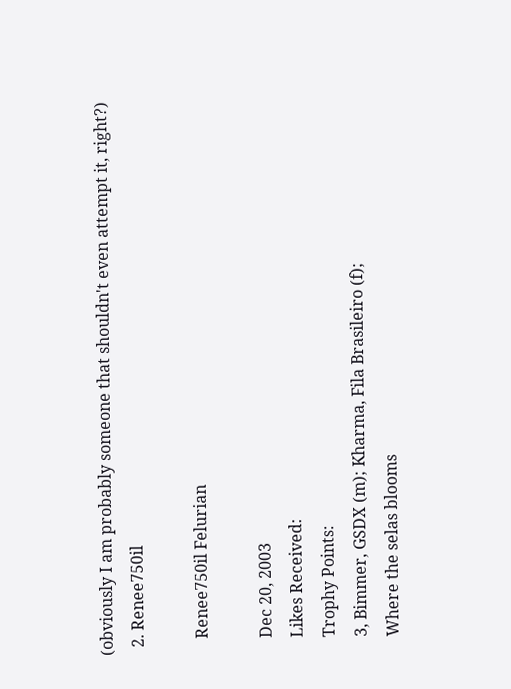(obviously I am probably someone that shouldn't even attempt it, right?)
  2. Renee750il

    Renee750il Felurian

    Dec 20, 2003
    Likes Received:
    Trophy Points:
    3, Bimmer, GSDX (m); Kharma, Fila Brasileiro (f);
    Where the selas blooms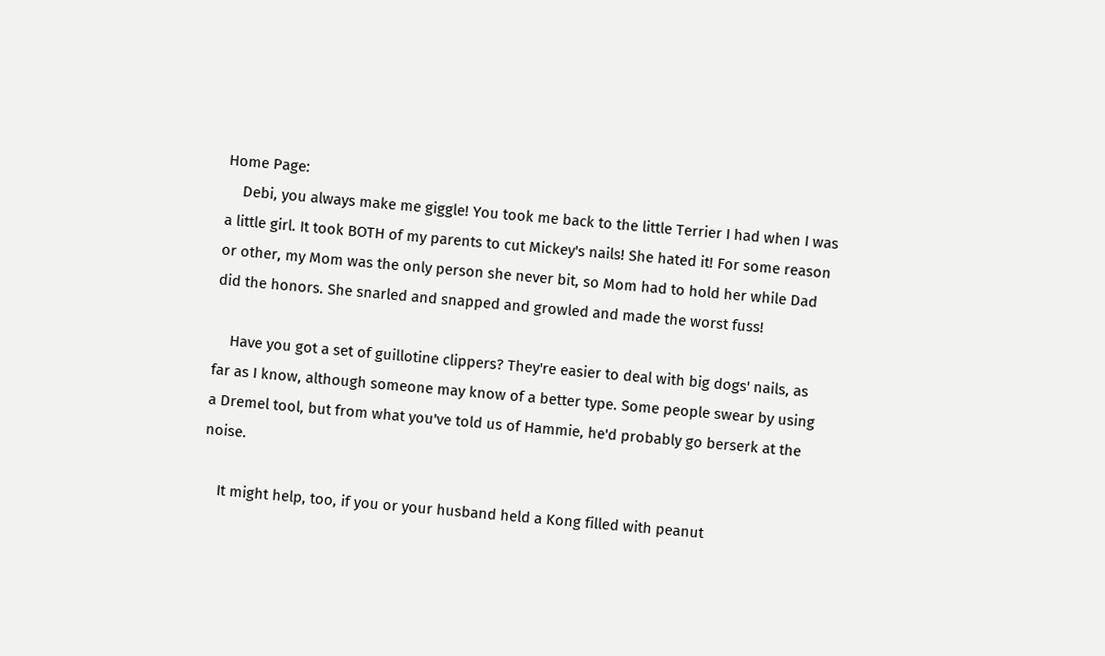Home Page:
    Debi, you always make me giggle! You took me back to the little Terrier I had when I was a little girl. It took BOTH of my parents to cut Mickey's nails! She hated it! For some reason or other, my Mom was the only person she never bit, so Mom had to hold her while Dad did the honors. She snarled and snapped and growled and made the worst fuss!

    Have you got a set of guillotine clippers? They're easier to deal with big dogs' nails, as far as I know, although someone may know of a better type. Some people swear by using a Dremel tool, but from what you've told us of Hammie, he'd probably go berserk at the noise.

    It might help, too, if you or your husband held a Kong filled with peanut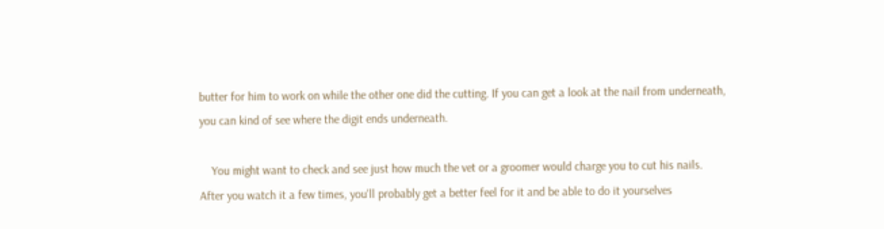butter for him to work on while the other one did the cutting. If you can get a look at the nail from underneath, you can kind of see where the digit ends underneath.

    You might want to check and see just how much the vet or a groomer would charge you to cut his nails. After you watch it a few times, you'll probably get a better feel for it and be able to do it yourselves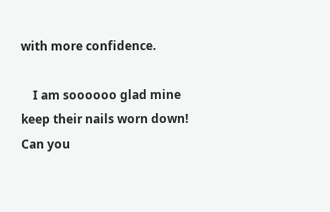with more confidence.

    I am soooooo glad mine keep their nails worn down! Can you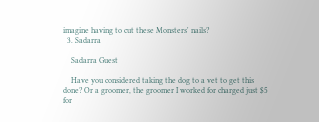imagine having to cut these Monsters' nails?
  3. Sadarra

    Sadarra Guest

    Have you considered taking the dog to a vet to get this done? Or a groomer, the groomer I worked for charged just $5 for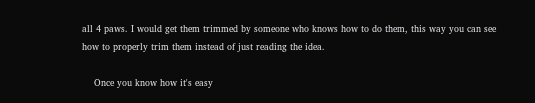all 4 paws. I would get them trimmed by someone who knows how to do them, this way you can see how to properly trim them instead of just reading the idea.

    Once you know how it's easy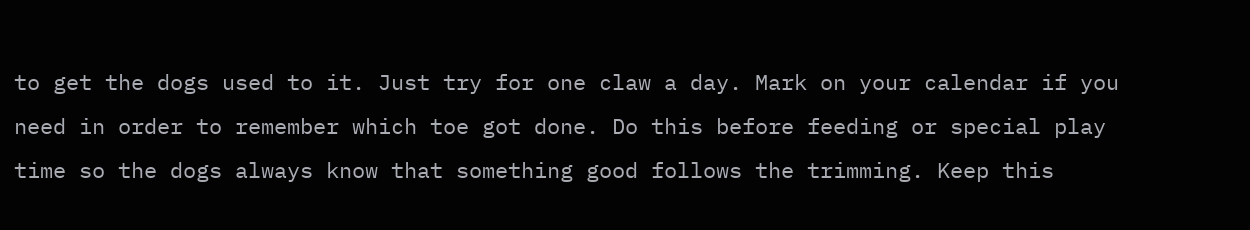to get the dogs used to it. Just try for one claw a day. Mark on your calendar if you need in order to remember which toe got done. Do this before feeding or special play time so the dogs always know that something good follows the trimming. Keep this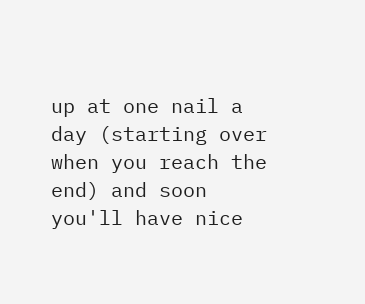up at one nail a day (starting over when you reach the end) and soon you'll have nice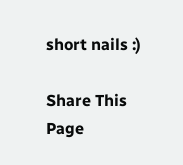short nails :)

Share This Page